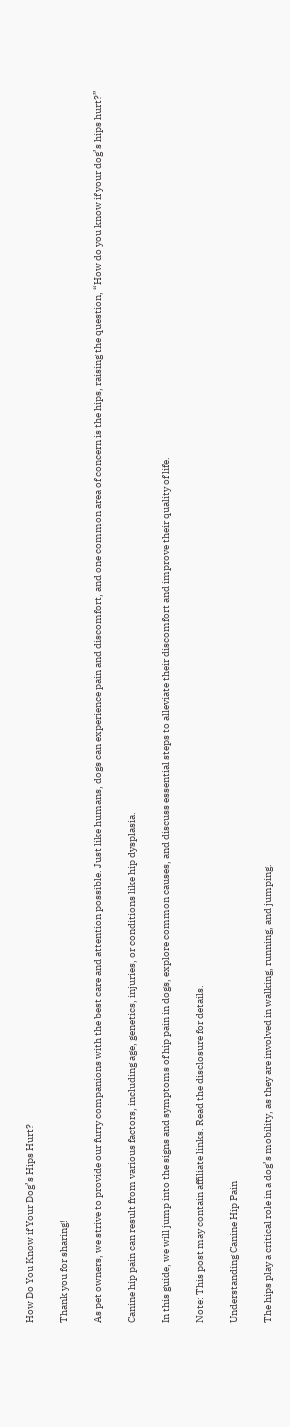How Do You Know if Your Dog’s Hips Hurt?

Thank you for sharing!

As pet owners, we strive to provide our furry companions with the best care and attention possible. Just like humans, dogs can experience pain and discomfort, and one common area of concern is the hips, raising the question, “How do you know if your dog’s hips hurt?”

Canine hip pain can result from various factors, including age, genetics, injuries, or conditions like hip dysplasia.

In this guide, we will jump into the signs and symptoms of hip pain in dogs, explore common causes, and discuss essential steps to alleviate their discomfort and improve their quality of life.

Note: This post may contain affiliate links. Read the disclosure for details.

Understanding Canine Hip Pain

The hips play a critical role in a dog’s mobility, as they are involved in walking, running, and jumping.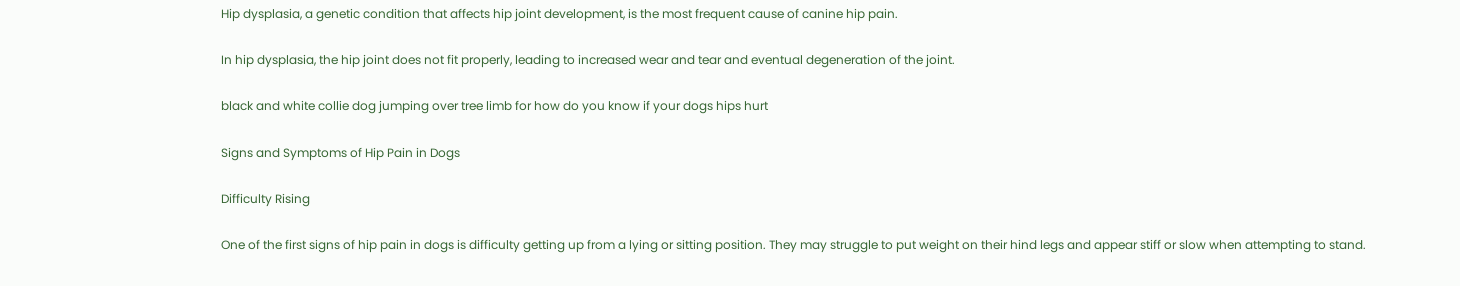Hip dysplasia, a genetic condition that affects hip joint development, is the most frequent cause of canine hip pain.

In hip dysplasia, the hip joint does not fit properly, leading to increased wear and tear and eventual degeneration of the joint.

black and white collie dog jumping over tree limb for how do you know if your dogs hips hurt

Signs and Symptoms of Hip Pain in Dogs

Difficulty Rising

One of the first signs of hip pain in dogs is difficulty getting up from a lying or sitting position. They may struggle to put weight on their hind legs and appear stiff or slow when attempting to stand.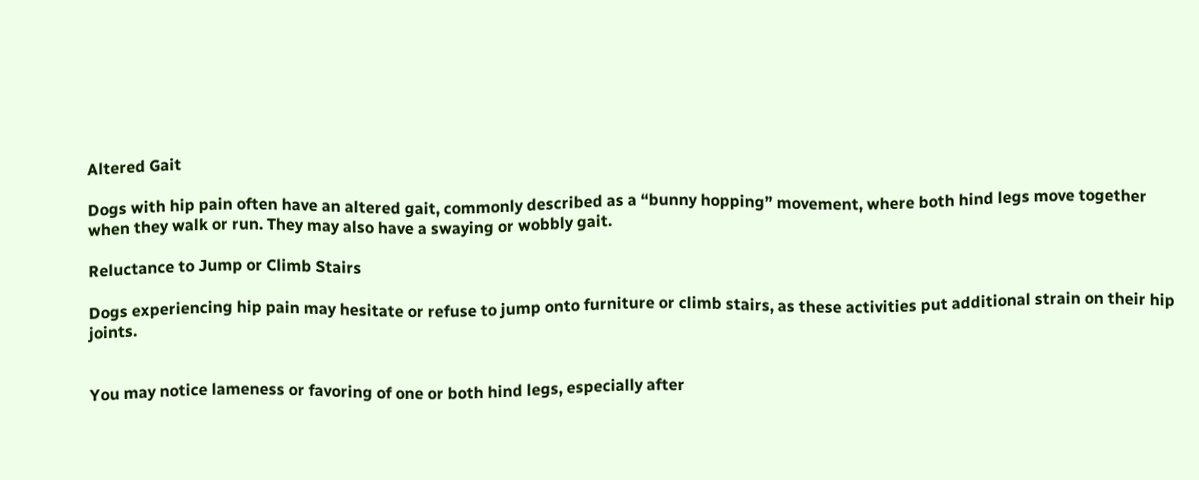Altered Gait

Dogs with hip pain often have an altered gait, commonly described as a “bunny hopping” movement, where both hind legs move together when they walk or run. They may also have a swaying or wobbly gait.

Reluctance to Jump or Climb Stairs

Dogs experiencing hip pain may hesitate or refuse to jump onto furniture or climb stairs, as these activities put additional strain on their hip joints.


You may notice lameness or favoring of one or both hind legs, especially after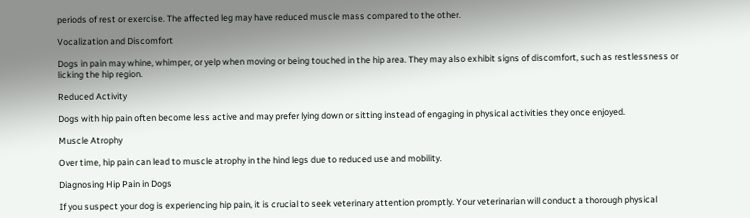periods of rest or exercise. The affected leg may have reduced muscle mass compared to the other.

Vocalization and Discomfort

Dogs in pain may whine, whimper, or yelp when moving or being touched in the hip area. They may also exhibit signs of discomfort, such as restlessness or licking the hip region.

Reduced Activity

Dogs with hip pain often become less active and may prefer lying down or sitting instead of engaging in physical activities they once enjoyed.

Muscle Atrophy

Over time, hip pain can lead to muscle atrophy in the hind legs due to reduced use and mobility.

Diagnosing Hip Pain in Dogs

If you suspect your dog is experiencing hip pain, it is crucial to seek veterinary attention promptly. Your veterinarian will conduct a thorough physical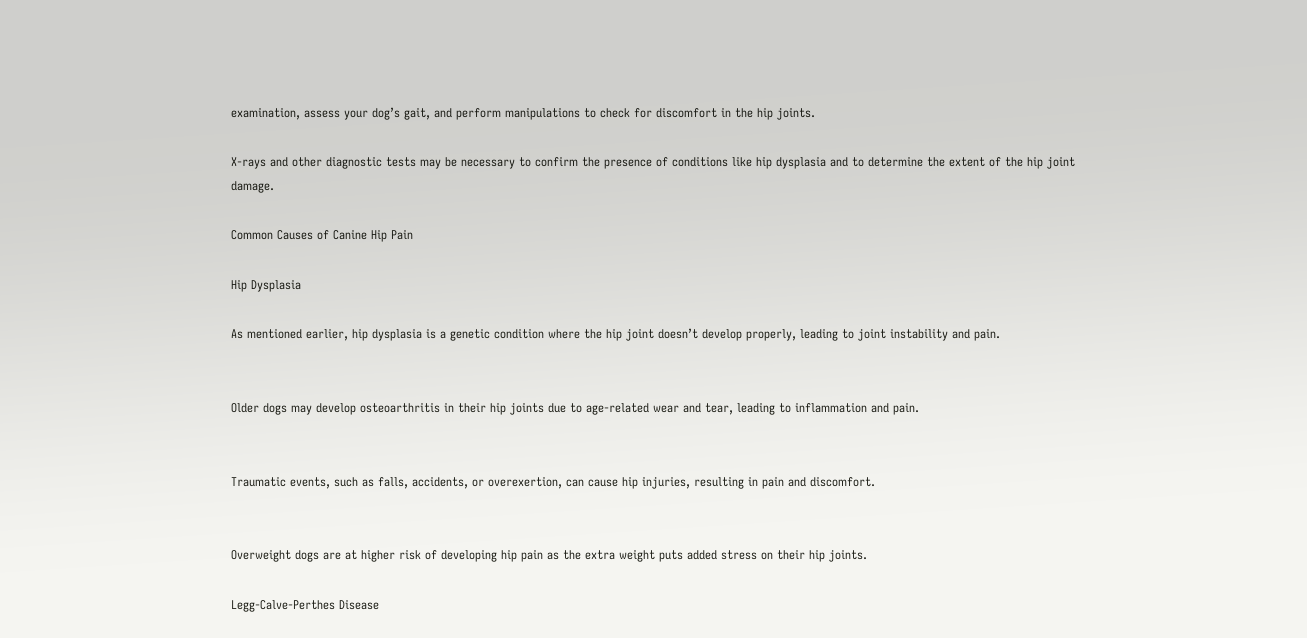examination, assess your dog’s gait, and perform manipulations to check for discomfort in the hip joints.

X-rays and other diagnostic tests may be necessary to confirm the presence of conditions like hip dysplasia and to determine the extent of the hip joint damage.

Common Causes of Canine Hip Pain

Hip Dysplasia

As mentioned earlier, hip dysplasia is a genetic condition where the hip joint doesn’t develop properly, leading to joint instability and pain.


Older dogs may develop osteoarthritis in their hip joints due to age-related wear and tear, leading to inflammation and pain.


Traumatic events, such as falls, accidents, or overexertion, can cause hip injuries, resulting in pain and discomfort.


Overweight dogs are at higher risk of developing hip pain as the extra weight puts added stress on their hip joints.

Legg-Calve-Perthes Disease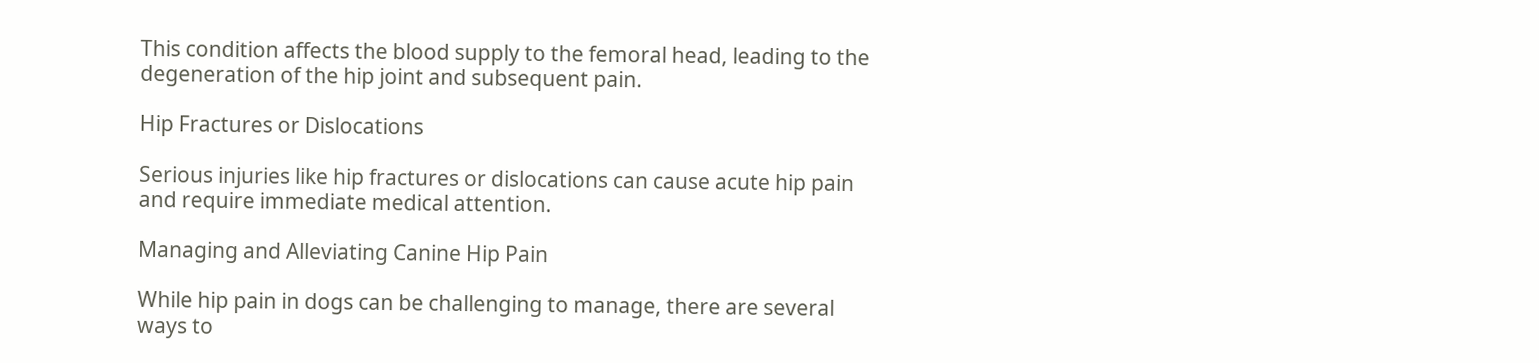This condition affects the blood supply to the femoral head, leading to the degeneration of the hip joint and subsequent pain.

Hip Fractures or Dislocations

Serious injuries like hip fractures or dislocations can cause acute hip pain and require immediate medical attention.

Managing and Alleviating Canine Hip Pain

While hip pain in dogs can be challenging to manage, there are several ways to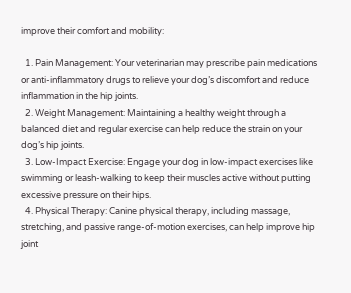improve their comfort and mobility:

  1. Pain Management: Your veterinarian may prescribe pain medications or anti-inflammatory drugs to relieve your dog’s discomfort and reduce inflammation in the hip joints.
  2. Weight Management: Maintaining a healthy weight through a balanced diet and regular exercise can help reduce the strain on your dog’s hip joints.
  3. Low-Impact Exercise: Engage your dog in low-impact exercises like swimming or leash-walking to keep their muscles active without putting excessive pressure on their hips.
  4. Physical Therapy: Canine physical therapy, including massage, stretching, and passive range-of-motion exercises, can help improve hip joint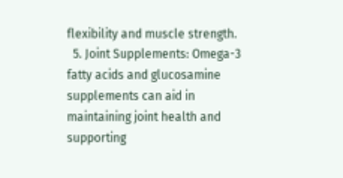flexibility and muscle strength.
  5. Joint Supplements: Omega-3 fatty acids and glucosamine supplements can aid in maintaining joint health and supporting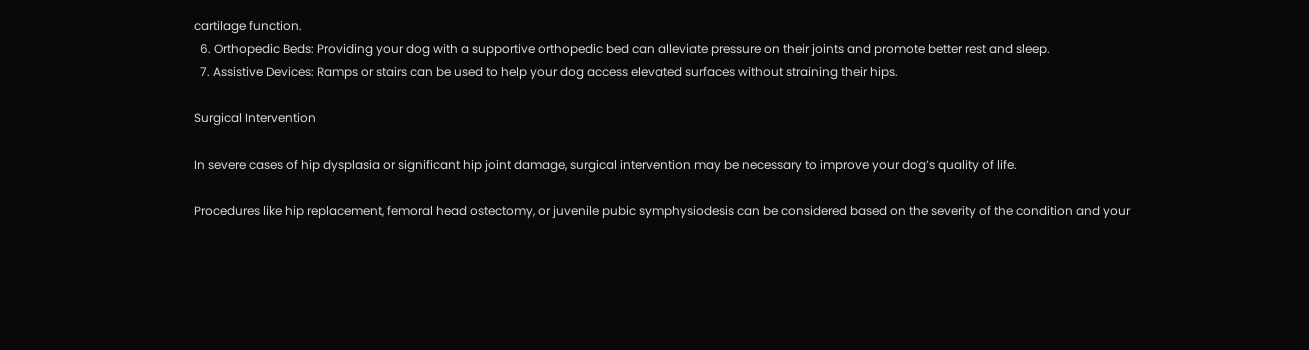cartilage function.
  6. Orthopedic Beds: Providing your dog with a supportive orthopedic bed can alleviate pressure on their joints and promote better rest and sleep.
  7. Assistive Devices: Ramps or stairs can be used to help your dog access elevated surfaces without straining their hips.

Surgical Intervention

In severe cases of hip dysplasia or significant hip joint damage, surgical intervention may be necessary to improve your dog’s quality of life.

Procedures like hip replacement, femoral head ostectomy, or juvenile pubic symphysiodesis can be considered based on the severity of the condition and your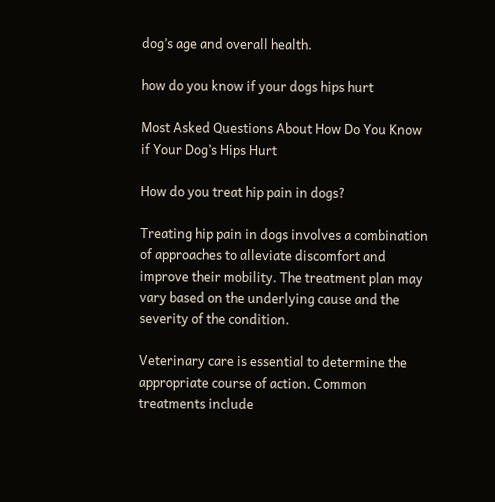dog’s age and overall health.

how do you know if your dogs hips hurt

Most Asked Questions About How Do You Know if Your Dog’s Hips Hurt

How do you treat hip pain in dogs?

Treating hip pain in dogs involves a combination of approaches to alleviate discomfort and improve their mobility. The treatment plan may vary based on the underlying cause and the severity of the condition.

Veterinary care is essential to determine the appropriate course of action. Common treatments include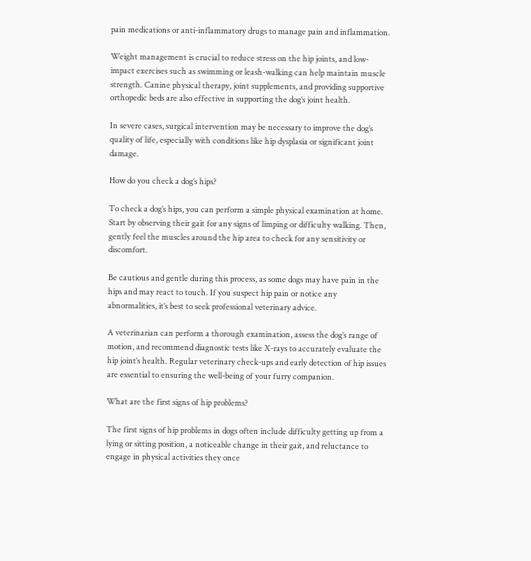pain medications or anti-inflammatory drugs to manage pain and inflammation.

Weight management is crucial to reduce stress on the hip joints, and low-impact exercises such as swimming or leash-walking can help maintain muscle strength. Canine physical therapy, joint supplements, and providing supportive orthopedic beds are also effective in supporting the dog’s joint health.

In severe cases, surgical intervention may be necessary to improve the dog’s quality of life, especially with conditions like hip dysplasia or significant joint damage.

How do you check a dog’s hips?

To check a dog’s hips, you can perform a simple physical examination at home. Start by observing their gait for any signs of limping or difficulty walking. Then, gently feel the muscles around the hip area to check for any sensitivity or discomfort.

Be cautious and gentle during this process, as some dogs may have pain in the hips and may react to touch. If you suspect hip pain or notice any abnormalities, it’s best to seek professional veterinary advice.

A veterinarian can perform a thorough examination, assess the dog’s range of motion, and recommend diagnostic tests like X-rays to accurately evaluate the hip joint’s health. Regular veterinary check-ups and early detection of hip issues are essential to ensuring the well-being of your furry companion.

What are the first signs of hip problems?

The first signs of hip problems in dogs often include difficulty getting up from a lying or sitting position, a noticeable change in their gait, and reluctance to engage in physical activities they once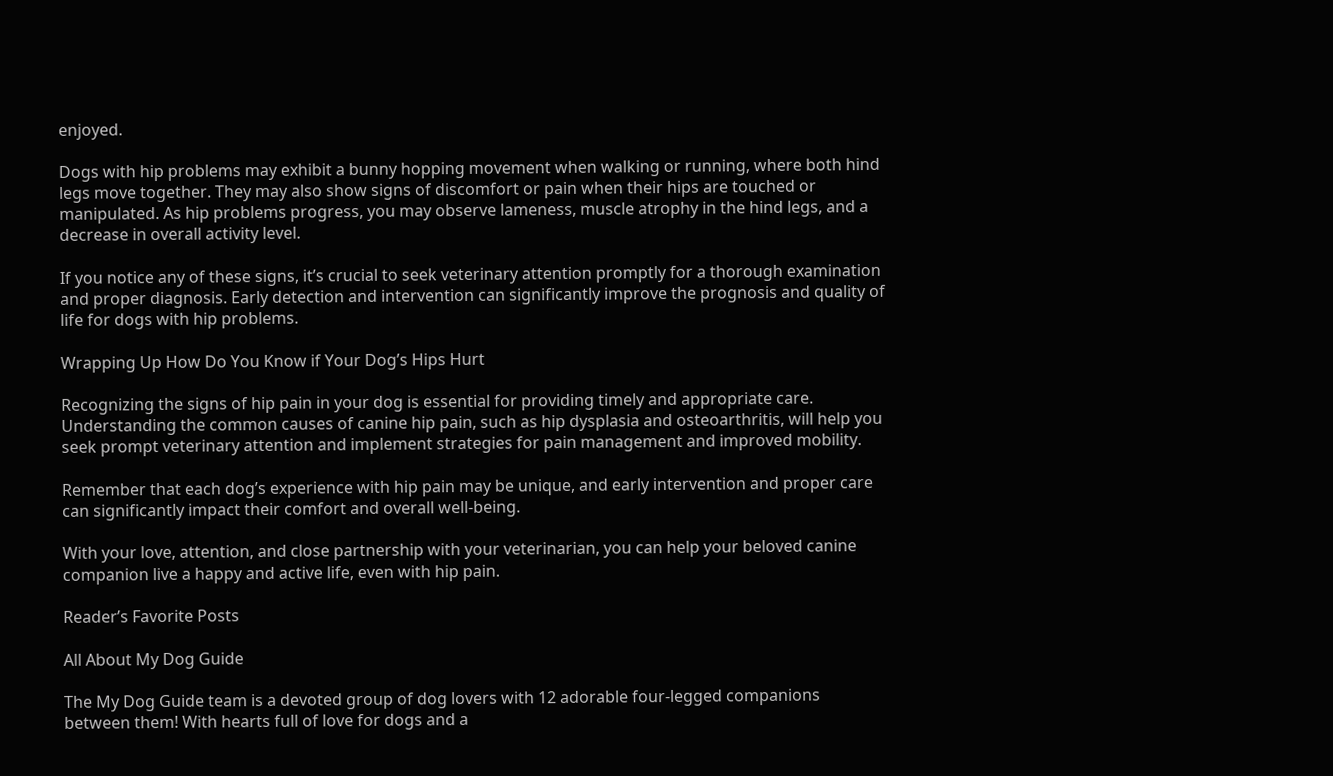enjoyed.

Dogs with hip problems may exhibit a bunny hopping movement when walking or running, where both hind legs move together. They may also show signs of discomfort or pain when their hips are touched or manipulated. As hip problems progress, you may observe lameness, muscle atrophy in the hind legs, and a decrease in overall activity level.

If you notice any of these signs, it’s crucial to seek veterinary attention promptly for a thorough examination and proper diagnosis. Early detection and intervention can significantly improve the prognosis and quality of life for dogs with hip problems.

Wrapping Up How Do You Know if Your Dog’s Hips Hurt

Recognizing the signs of hip pain in your dog is essential for providing timely and appropriate care. Understanding the common causes of canine hip pain, such as hip dysplasia and osteoarthritis, will help you seek prompt veterinary attention and implement strategies for pain management and improved mobility.

Remember that each dog’s experience with hip pain may be unique, and early intervention and proper care can significantly impact their comfort and overall well-being.

With your love, attention, and close partnership with your veterinarian, you can help your beloved canine companion live a happy and active life, even with hip pain.

Reader’s Favorite Posts

All About My Dog Guide

The My Dog Guide team is a devoted group of dog lovers with 12 adorable four-legged companions between them! With hearts full of love for dogs and a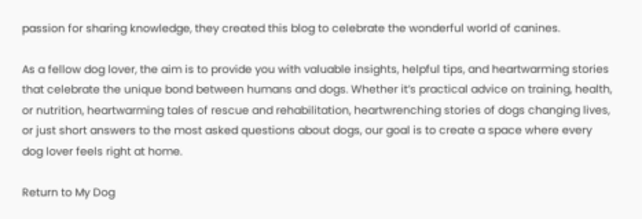passion for sharing knowledge, they created this blog to celebrate the wonderful world of canines.

As a fellow dog lover, the aim is to provide you with valuable insights, helpful tips, and heartwarming stories that celebrate the unique bond between humans and dogs. Whether it’s practical advice on training, health, or nutrition, heartwarming tales of rescue and rehabilitation, heartwrenching stories of dogs changing lives, or just short answers to the most asked questions about dogs, our goal is to create a space where every dog lover feels right at home.

Return to My Dog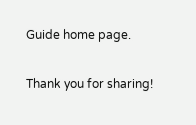Guide home page.

Thank you for sharing!